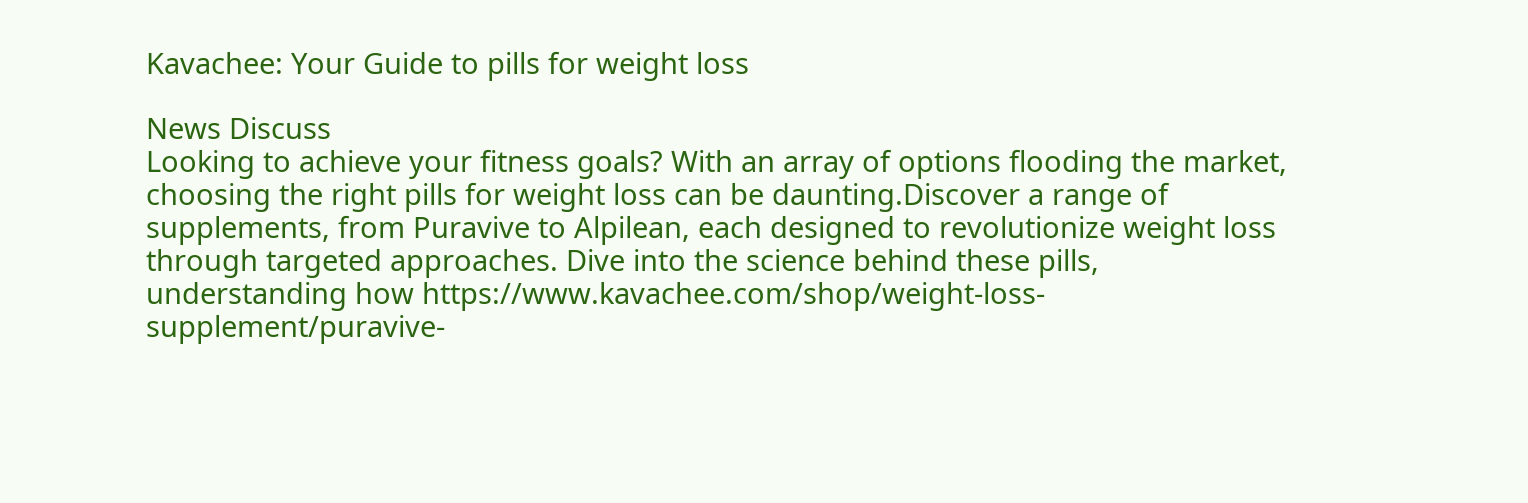Kavachee: Your Guide to pills for weight loss

News Discuss
Looking to achieve your fitness goals? With an array of options flooding the market, choosing the right pills for weight loss can be daunting.Discover a range of supplements, from Puravive to Alpilean, each designed to revolutionize weight loss through targeted approaches. Dive into the science behind these pills, understanding how https://www.kavachee.com/shop/weight-loss-supplement/puravive-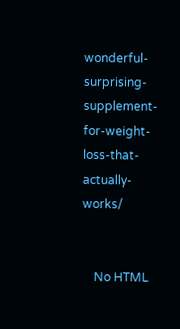wonderful-surprising-supplement-for-weight-loss-that-actually-works/


    No HTML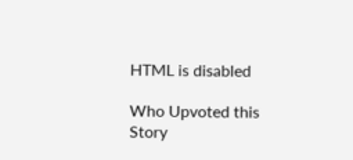HTML is disabled

Who Upvoted this Story